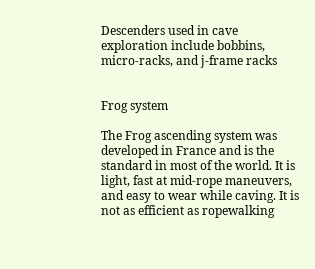Descenders used in cave exploration include bobbins, micro-racks, and j-frame racks


Frog system

The Frog ascending system was developed in France and is the standard in most of the world. It is light, fast at mid-rope maneuvers, and easy to wear while caving. It is not as efficient as ropewalking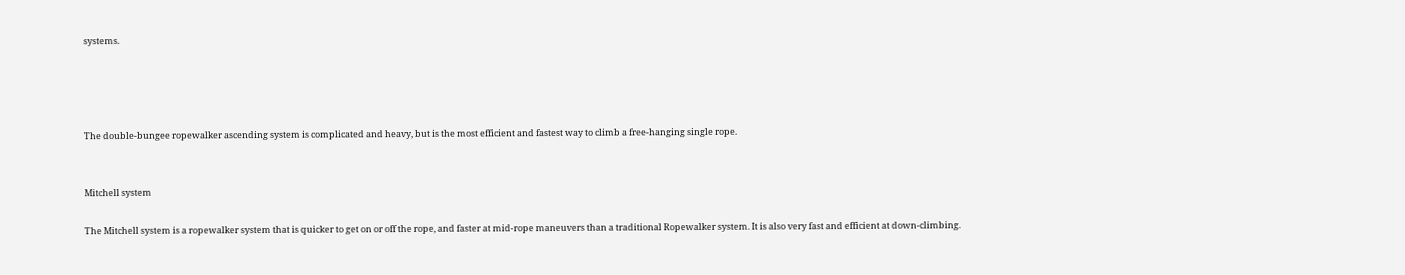systems.




The double-bungee ropewalker ascending system is complicated and heavy, but is the most efficient and fastest way to climb a free-hanging single rope.


Mitchell system

The Mitchell system is a ropewalker system that is quicker to get on or off the rope, and faster at mid-rope maneuvers than a traditional Ropewalker system. It is also very fast and efficient at down-climbing.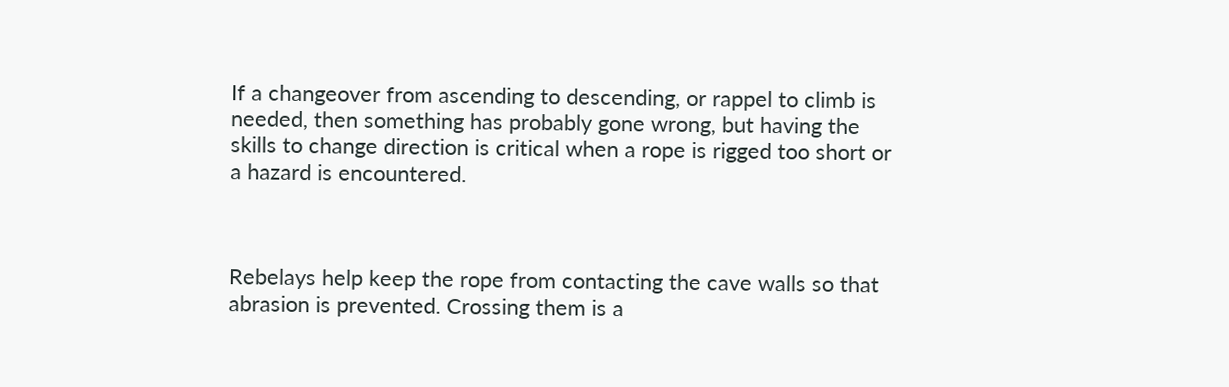If a changeover from ascending to descending, or rappel to climb is needed, then something has probably gone wrong, but having the skills to change direction is critical when a rope is rigged too short or a hazard is encountered.



Rebelays help keep the rope from contacting the cave walls so that abrasion is prevented. Crossing them is a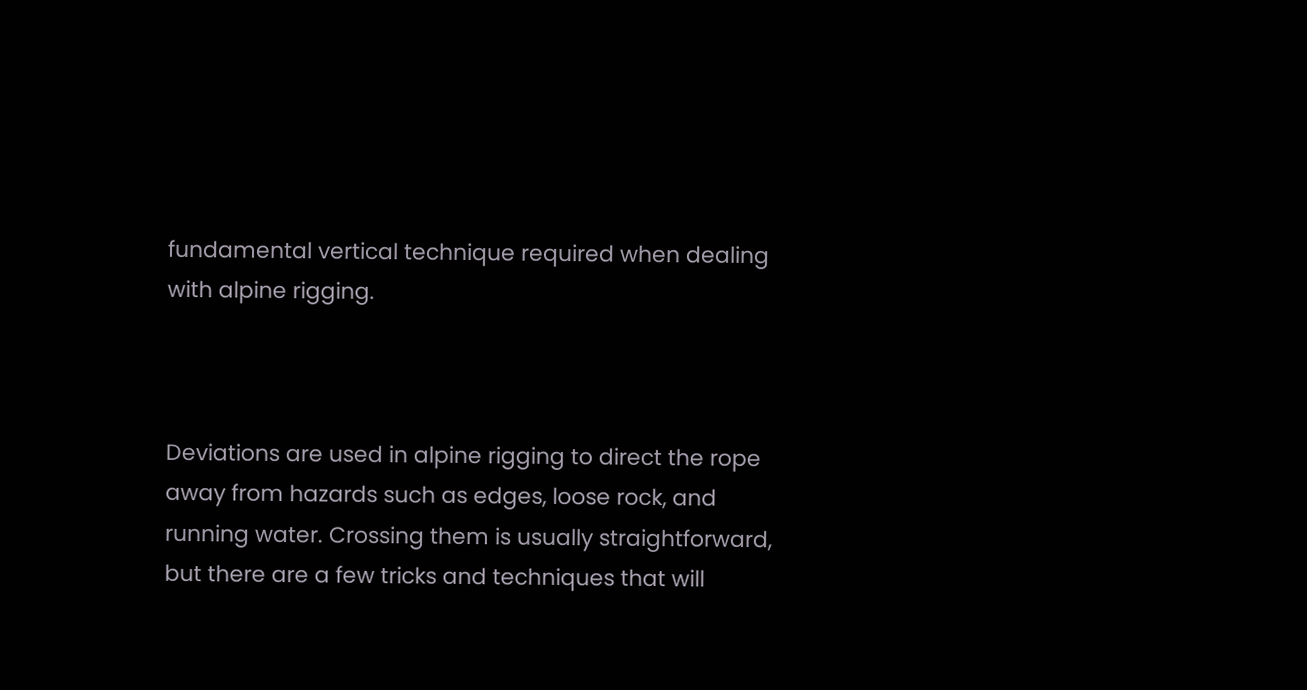fundamental vertical technique required when dealing with alpine rigging.



Deviations are used in alpine rigging to direct the rope away from hazards such as edges, loose rock, and running water. Crossing them is usually straightforward, but there are a few tricks and techniques that will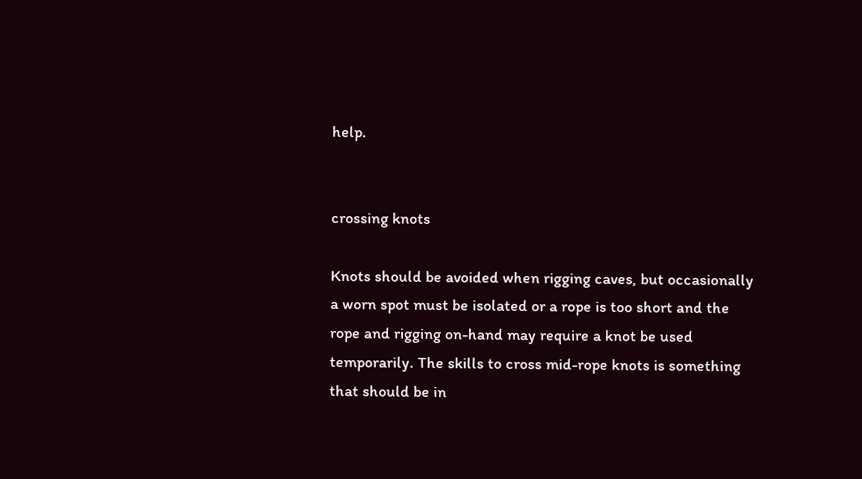help.


crossing knots

Knots should be avoided when rigging caves, but occasionally a worn spot must be isolated or a rope is too short and the rope and rigging on-hand may require a knot be used temporarily. The skills to cross mid-rope knots is something that should be in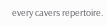every cavers repertoire.